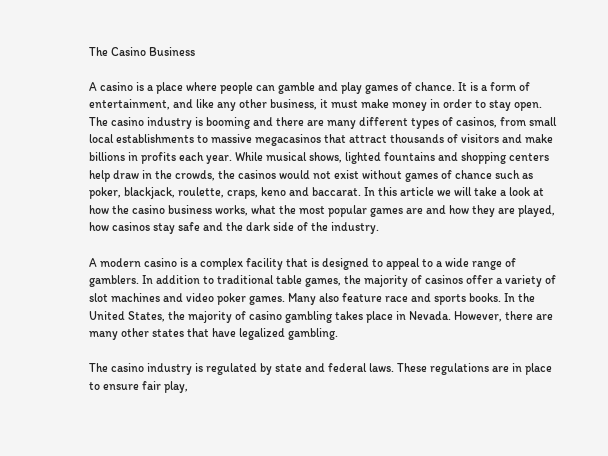The Casino Business

A casino is a place where people can gamble and play games of chance. It is a form of entertainment, and like any other business, it must make money in order to stay open. The casino industry is booming and there are many different types of casinos, from small local establishments to massive megacasinos that attract thousands of visitors and make billions in profits each year. While musical shows, lighted fountains and shopping centers help draw in the crowds, the casinos would not exist without games of chance such as poker, blackjack, roulette, craps, keno and baccarat. In this article we will take a look at how the casino business works, what the most popular games are and how they are played, how casinos stay safe and the dark side of the industry.

A modern casino is a complex facility that is designed to appeal to a wide range of gamblers. In addition to traditional table games, the majority of casinos offer a variety of slot machines and video poker games. Many also feature race and sports books. In the United States, the majority of casino gambling takes place in Nevada. However, there are many other states that have legalized gambling.

The casino industry is regulated by state and federal laws. These regulations are in place to ensure fair play,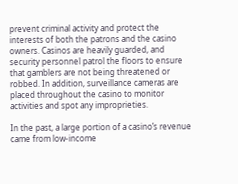prevent criminal activity and protect the interests of both the patrons and the casino owners. Casinos are heavily guarded, and security personnel patrol the floors to ensure that gamblers are not being threatened or robbed. In addition, surveillance cameras are placed throughout the casino to monitor activities and spot any improprieties.

In the past, a large portion of a casino’s revenue came from low-income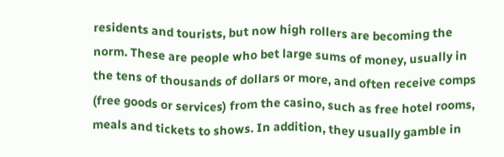residents and tourists, but now high rollers are becoming the norm. These are people who bet large sums of money, usually in the tens of thousands of dollars or more, and often receive comps (free goods or services) from the casino, such as free hotel rooms, meals and tickets to shows. In addition, they usually gamble in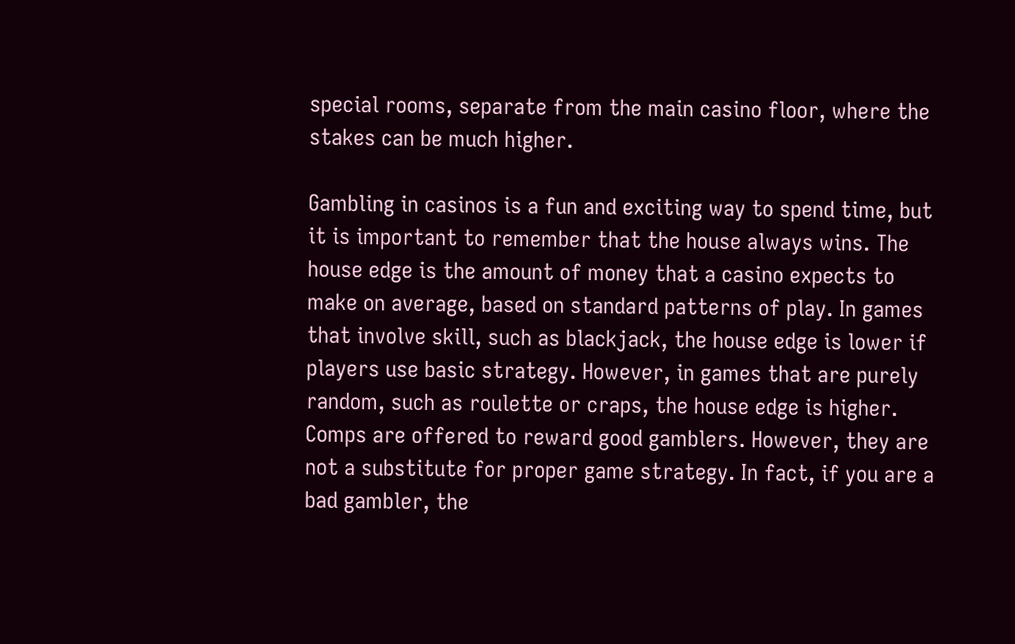special rooms, separate from the main casino floor, where the stakes can be much higher.

Gambling in casinos is a fun and exciting way to spend time, but it is important to remember that the house always wins. The house edge is the amount of money that a casino expects to make on average, based on standard patterns of play. In games that involve skill, such as blackjack, the house edge is lower if players use basic strategy. However, in games that are purely random, such as roulette or craps, the house edge is higher. Comps are offered to reward good gamblers. However, they are not a substitute for proper game strategy. In fact, if you are a bad gambler, the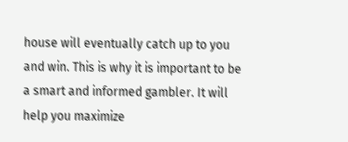house will eventually catch up to you and win. This is why it is important to be a smart and informed gambler. It will help you maximize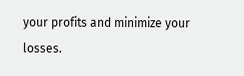your profits and minimize your losses.